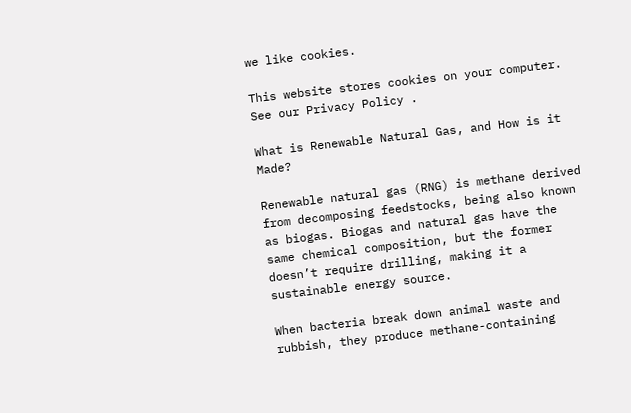we like cookies.

This website stores cookies on your computer. See our Privacy Policy .

What is Renewable Natural Gas, and How is it Made?

Renewable natural gas (RNG) is methane derived from decomposing feedstocks, being also known as biogas. Biogas and natural gas have the same chemical composition, but the former doesn’t require drilling, making it a sustainable energy source.

When bacteria break down animal waste and rubbish, they produce methane-containing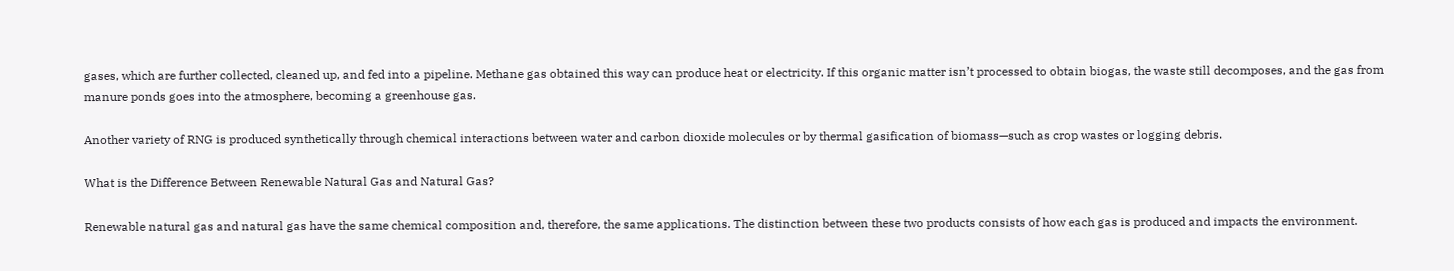gases, which are further collected, cleaned up, and fed into a pipeline. Methane gas obtained this way can produce heat or electricity. If this organic matter isn’t processed to obtain biogas, the waste still decomposes, and the gas from manure ponds goes into the atmosphere, becoming a greenhouse gas.

Another variety of RNG is produced synthetically through chemical interactions between water and carbon dioxide molecules or by thermal gasification of biomass—such as crop wastes or logging debris.

What is the Difference Between Renewable Natural Gas and Natural Gas?

Renewable natural gas and natural gas have the same chemical composition and, therefore, the same applications. The distinction between these two products consists of how each gas is produced and impacts the environment.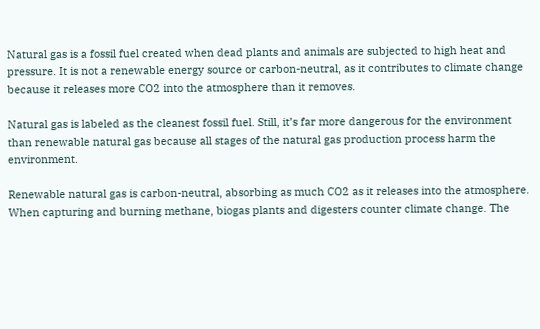Natural gas is a fossil fuel created when dead plants and animals are subjected to high heat and pressure. It is not a renewable energy source or carbon-neutral, as it contributes to climate change because it releases more CO2 into the atmosphere than it removes.

Natural gas is labeled as the cleanest fossil fuel. Still, it’s far more dangerous for the environment than renewable natural gas because all stages of the natural gas production process harm the environment.

Renewable natural gas is carbon-neutral, absorbing as much CO2 as it releases into the atmosphere. When capturing and burning methane, biogas plants and digesters counter climate change. The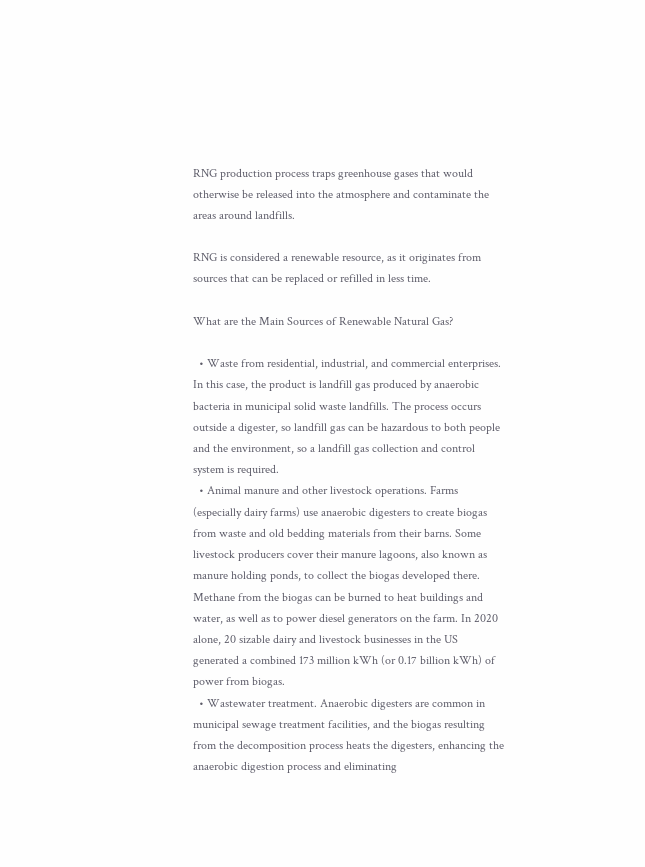RNG production process traps greenhouse gases that would otherwise be released into the atmosphere and contaminate the areas around landfills.

RNG is considered a renewable resource, as it originates from sources that can be replaced or refilled in less time.

What are the Main Sources of Renewable Natural Gas?

  • Waste from residential, industrial, and commercial enterprises. In this case, the product is landfill gas produced by anaerobic bacteria in municipal solid waste landfills. The process occurs outside a digester, so landfill gas can be hazardous to both people and the environment, so a landfill gas collection and control system is required.
  • Animal manure and other livestock operations. Farms (especially dairy farms) use anaerobic digesters to create biogas from waste and old bedding materials from their barns. Some livestock producers cover their manure lagoons, also known as manure holding ponds, to collect the biogas developed there. Methane from the biogas can be burned to heat buildings and water, as well as to power diesel generators on the farm. In 2020 alone, 20 sizable dairy and livestock businesses in the US generated a combined 173 million kWh (or 0.17 billion kWh) of power from biogas.
  • Wastewater treatment. Anaerobic digesters are common in municipal sewage treatment facilities, and the biogas resulting from the decomposition process heats the digesters, enhancing the anaerobic digestion process and eliminating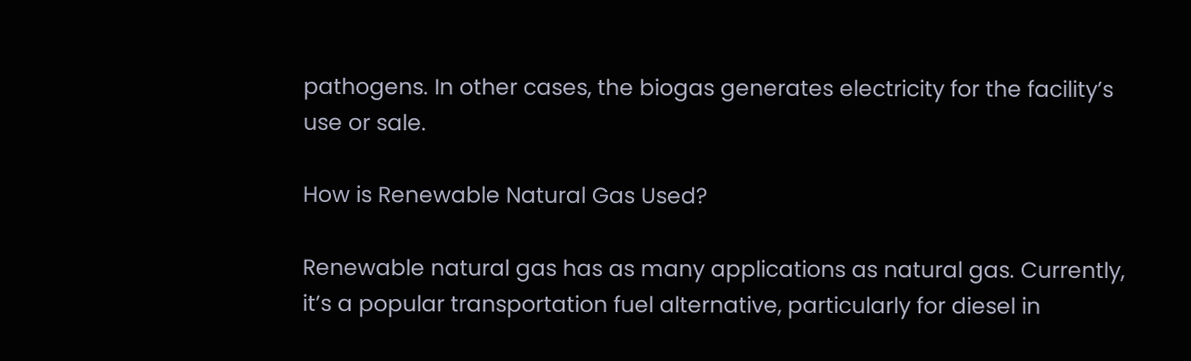pathogens. In other cases, the biogas generates electricity for the facility’s use or sale.

How is Renewable Natural Gas Used?

Renewable natural gas has as many applications as natural gas. Currently, it’s a popular transportation fuel alternative, particularly for diesel in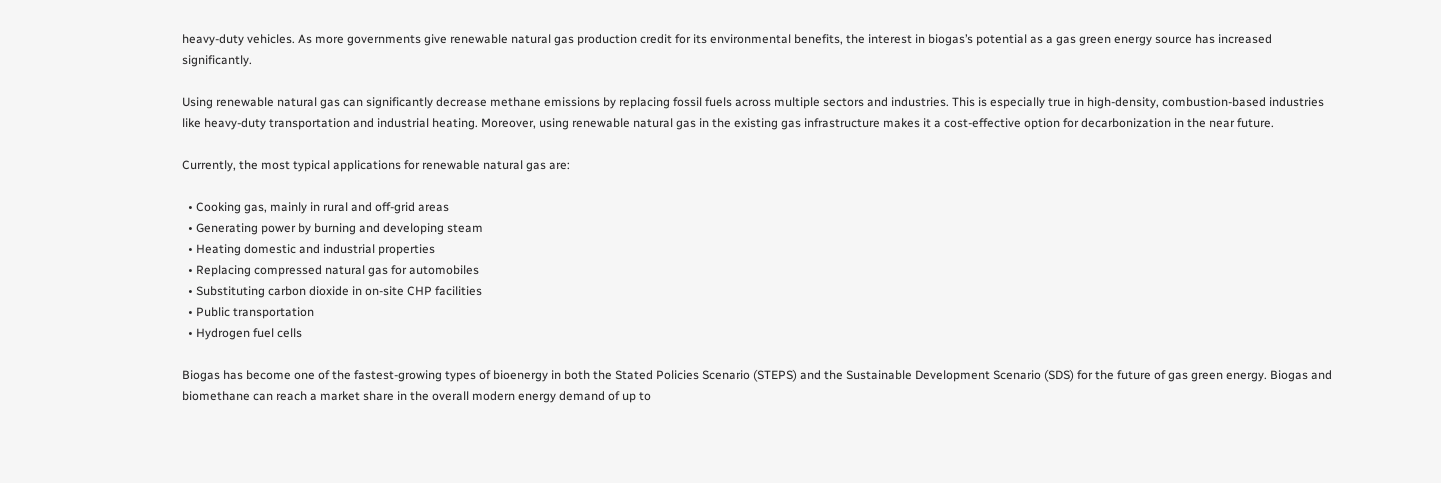heavy-duty vehicles. As more governments give renewable natural gas production credit for its environmental benefits, the interest in biogas’s potential as a gas green energy source has increased significantly.

Using renewable natural gas can significantly decrease methane emissions by replacing fossil fuels across multiple sectors and industries. This is especially true in high-density, combustion-based industries like heavy-duty transportation and industrial heating. Moreover, using renewable natural gas in the existing gas infrastructure makes it a cost-effective option for decarbonization in the near future.

Currently, the most typical applications for renewable natural gas are:

  • Cooking gas, mainly in rural and off-grid areas
  • Generating power by burning and developing steam
  • Heating domestic and industrial properties
  • Replacing compressed natural gas for automobiles
  • Substituting carbon dioxide in on-site CHP facilities
  • Public transportation
  • Hydrogen fuel cells

Biogas has become one of the fastest-growing types of bioenergy in both the Stated Policies Scenario (STEPS) and the Sustainable Development Scenario (SDS) for the future of gas green energy. Biogas and biomethane can reach a market share in the overall modern energy demand of up to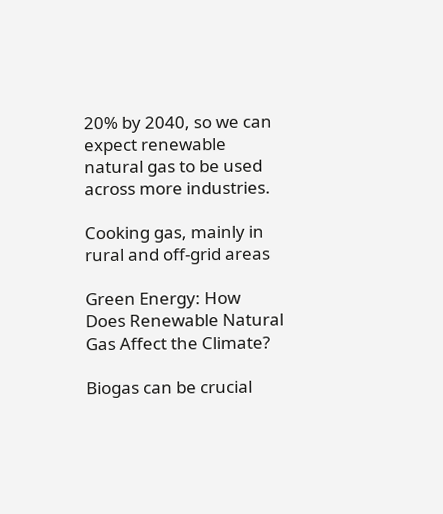20% by 2040, so we can expect renewable natural gas to be used across more industries.

Cooking gas, mainly in rural and off-grid areas

Green Energy: How Does Renewable Natural Gas Affect the Climate?

Biogas can be crucial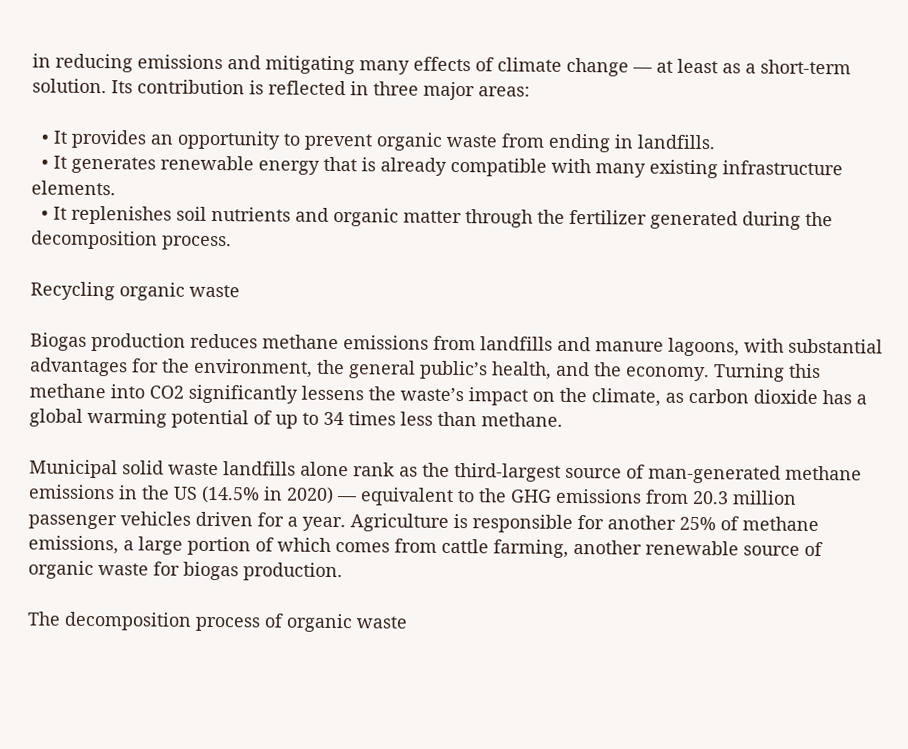in reducing emissions and mitigating many effects of climate change — at least as a short-term solution. Its contribution is reflected in three major areas:

  • It provides an opportunity to prevent organic waste from ending in landfills.
  • It generates renewable energy that is already compatible with many existing infrastructure elements.
  • It replenishes soil nutrients and organic matter through the fertilizer generated during the decomposition process.

Recycling organic waste

Biogas production reduces methane emissions from landfills and manure lagoons, with substantial advantages for the environment, the general public’s health, and the economy. Turning this methane into CO2 significantly lessens the waste’s impact on the climate, as carbon dioxide has a global warming potential of up to 34 times less than methane.

Municipal solid waste landfills alone rank as the third-largest source of man-generated methane emissions in the US (14.5% in 2020) — equivalent to the GHG emissions from 20.3 million passenger vehicles driven for a year. Agriculture is responsible for another 25% of methane emissions, a large portion of which comes from cattle farming, another renewable source of organic waste for biogas production.

The decomposition process of organic waste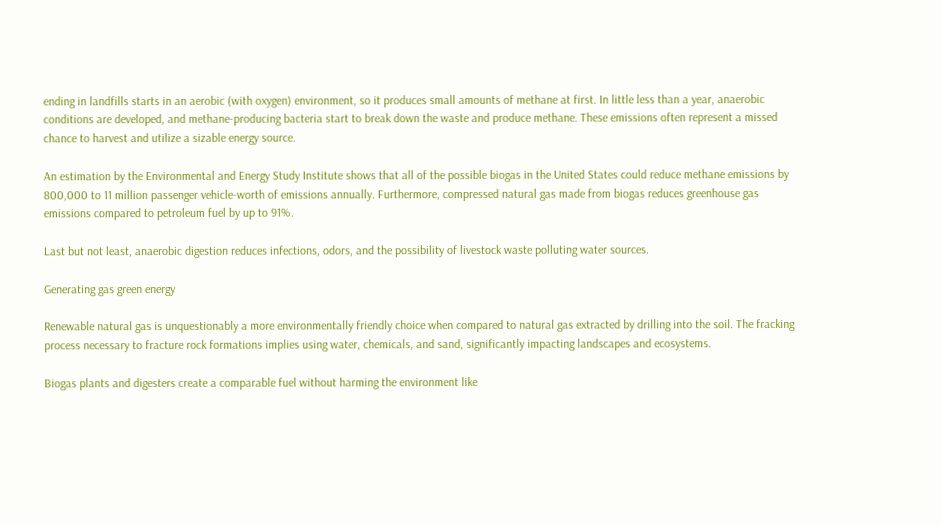ending in landfills starts in an aerobic (with oxygen) environment, so it produces small amounts of methane at first. In little less than a year, anaerobic conditions are developed, and methane-producing bacteria start to break down the waste and produce methane. These emissions often represent a missed chance to harvest and utilize a sizable energy source.

An estimation by the Environmental and Energy Study Institute shows that all of the possible biogas in the United States could reduce methane emissions by 800,000 to 11 million passenger vehicle-worth of emissions annually. Furthermore, compressed natural gas made from biogas reduces greenhouse gas emissions compared to petroleum fuel by up to 91%.

Last but not least, anaerobic digestion reduces infections, odors, and the possibility of livestock waste polluting water sources.

Generating gas green energy

Renewable natural gas is unquestionably a more environmentally friendly choice when compared to natural gas extracted by drilling into the soil. The fracking process necessary to fracture rock formations implies using water, chemicals, and sand, significantly impacting landscapes and ecosystems.

Biogas plants and digesters create a comparable fuel without harming the environment like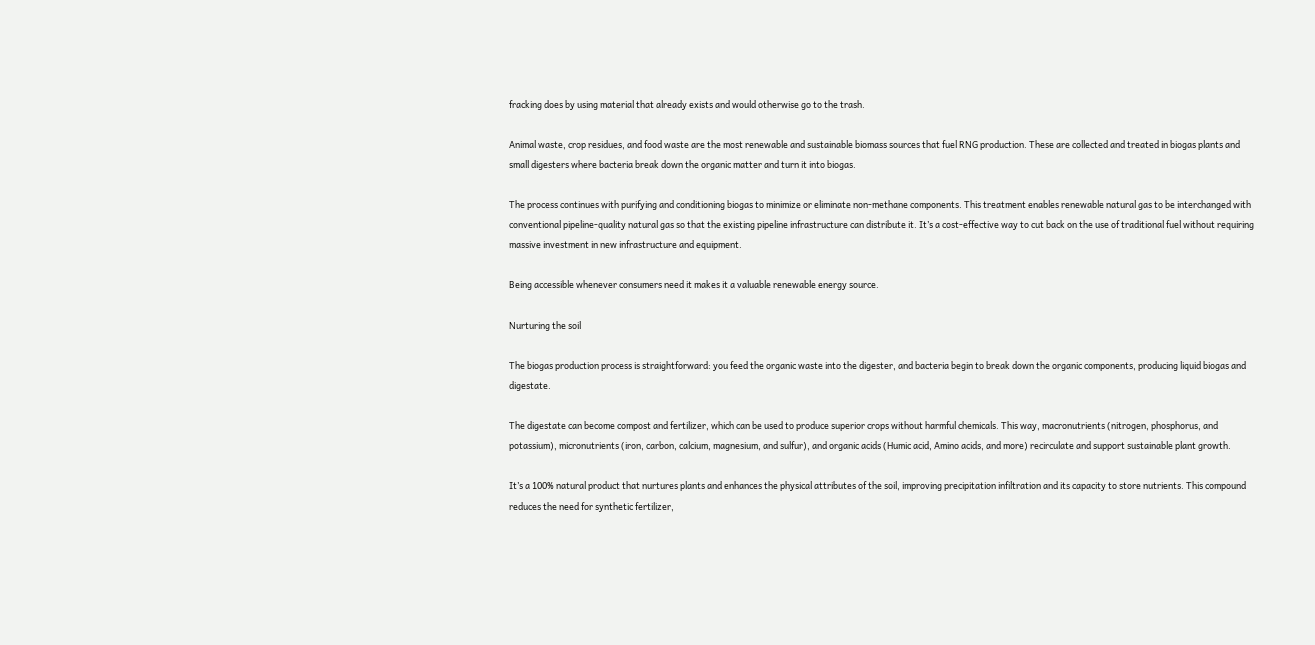fracking does by using material that already exists and would otherwise go to the trash.

Animal waste, crop residues, and food waste are the most renewable and sustainable biomass sources that fuel RNG production. These are collected and treated in biogas plants and small digesters where bacteria break down the organic matter and turn it into biogas.

The process continues with purifying and conditioning biogas to minimize or eliminate non-methane components. This treatment enables renewable natural gas to be interchanged with conventional pipeline-quality natural gas so that the existing pipeline infrastructure can distribute it. It’s a cost-effective way to cut back on the use of traditional fuel without requiring massive investment in new infrastructure and equipment.

Being accessible whenever consumers need it makes it a valuable renewable energy source.

Nurturing the soil

The biogas production process is straightforward: you feed the organic waste into the digester, and bacteria begin to break down the organic components, producing liquid biogas and digestate.

The digestate can become compost and fertilizer, which can be used to produce superior crops without harmful chemicals. This way, macronutrients (nitrogen, phosphorus, and potassium), micronutrients (iron, carbon, calcium, magnesium, and sulfur), and organic acids (Humic acid, Amino acids, and more) recirculate and support sustainable plant growth.

It’s a 100% natural product that nurtures plants and enhances the physical attributes of the soil, improving precipitation infiltration and its capacity to store nutrients. This compound reduces the need for synthetic fertilizer,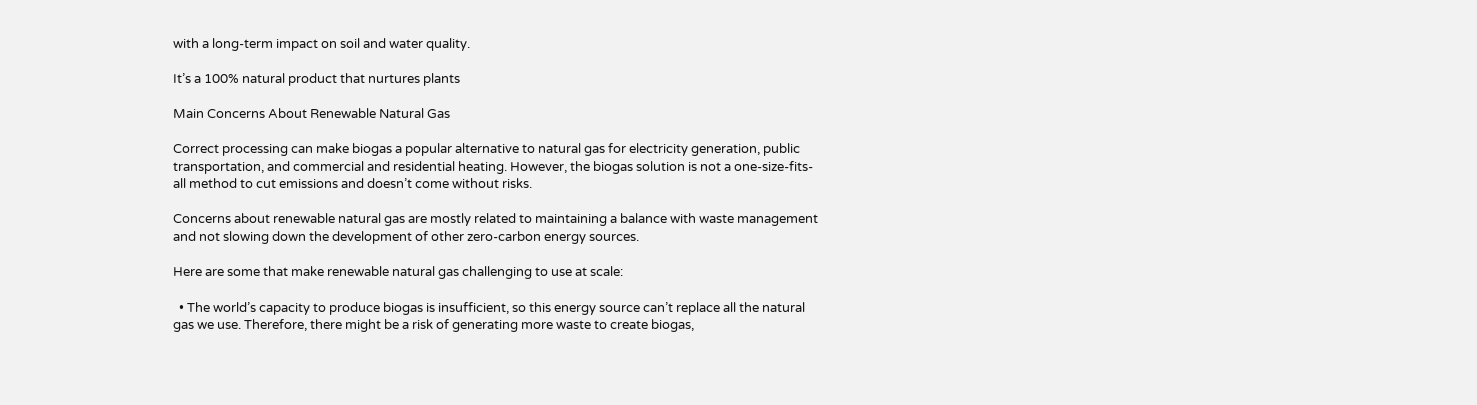with a long-term impact on soil and water quality.

It’s a 100% natural product that nurtures plants

Main Concerns About Renewable Natural Gas

Correct processing can make biogas a popular alternative to natural gas for electricity generation, public transportation, and commercial and residential heating. However, the biogas solution is not a one-size-fits-all method to cut emissions and doesn’t come without risks.

Concerns about renewable natural gas are mostly related to maintaining a balance with waste management and not slowing down the development of other zero-carbon energy sources.

Here are some that make renewable natural gas challenging to use at scale:

  • The world’s capacity to produce biogas is insufficient, so this energy source can’t replace all the natural gas we use. Therefore, there might be a risk of generating more waste to create biogas,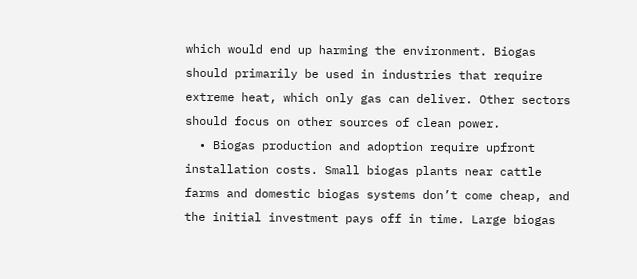which would end up harming the environment. Biogas should primarily be used in industries that require extreme heat, which only gas can deliver. Other sectors should focus on other sources of clean power.
  • Biogas production and adoption require upfront installation costs. Small biogas plants near cattle farms and domestic biogas systems don’t come cheap, and the initial investment pays off in time. Large biogas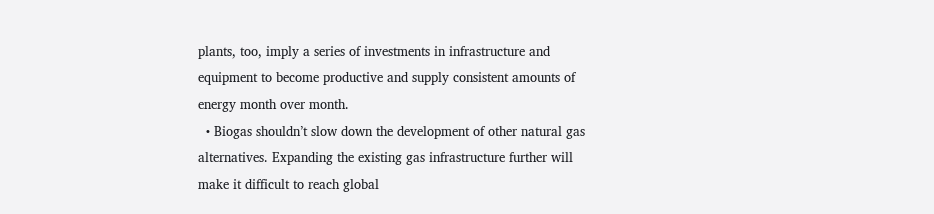plants, too, imply a series of investments in infrastructure and equipment to become productive and supply consistent amounts of energy month over month.
  • Biogas shouldn’t slow down the development of other natural gas alternatives. Expanding the existing gas infrastructure further will make it difficult to reach global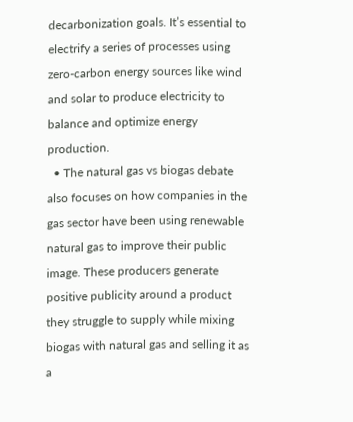decarbonization goals. It’s essential to electrify a series of processes using zero-carbon energy sources like wind and solar to produce electricity to balance and optimize energy production.
  • The natural gas vs biogas debate also focuses on how companies in the gas sector have been using renewable natural gas to improve their public image. These producers generate positive publicity around a product they struggle to supply while mixing biogas with natural gas and selling it as a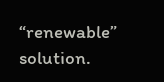“renewable” solution.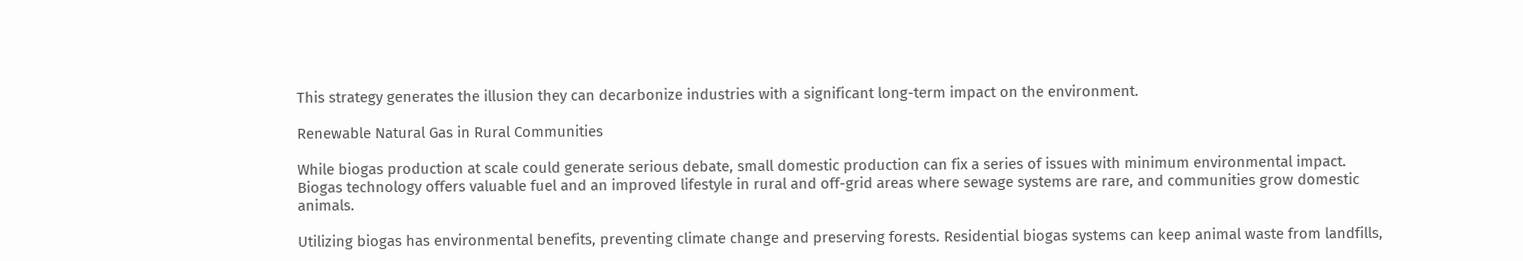This strategy generates the illusion they can decarbonize industries with a significant long-term impact on the environment.

Renewable Natural Gas in Rural Communities

While biogas production at scale could generate serious debate, small domestic production can fix a series of issues with minimum environmental impact. Biogas technology offers valuable fuel and an improved lifestyle in rural and off-grid areas where sewage systems are rare, and communities grow domestic animals.

Utilizing biogas has environmental benefits, preventing climate change and preserving forests. Residential biogas systems can keep animal waste from landfills,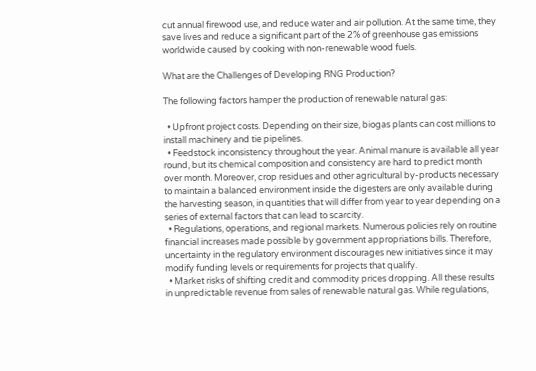cut annual firewood use, and reduce water and air pollution. At the same time, they save lives and reduce a significant part of the 2% of greenhouse gas emissions worldwide caused by cooking with non-renewable wood fuels.

What are the Challenges of Developing RNG Production?

The following factors hamper the production of renewable natural gas:

  • Upfront project costs. Depending on their size, biogas plants can cost millions to install machinery and tie pipelines.
  • Feedstock inconsistency throughout the year. Animal manure is available all year round, but its chemical composition and consistency are hard to predict month over month. Moreover, crop residues and other agricultural by-products necessary to maintain a balanced environment inside the digesters are only available during the harvesting season, in quantities that will differ from year to year depending on a series of external factors that can lead to scarcity.
  • Regulations, operations, and regional markets. Numerous policies rely on routine financial increases made possible by government appropriations bills. Therefore, uncertainty in the regulatory environment discourages new initiatives since it may modify funding levels or requirements for projects that qualify.
  • Market risks of shifting credit and commodity prices dropping. All these results in unpredictable revenue from sales of renewable natural gas. While regulations,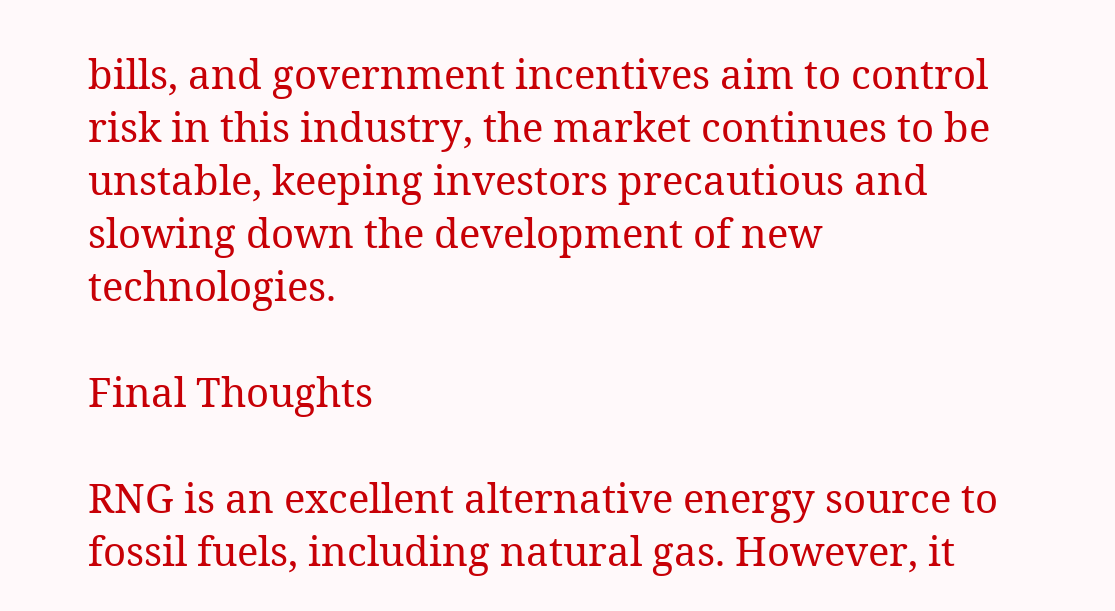bills, and government incentives aim to control risk in this industry, the market continues to be unstable, keeping investors precautious and slowing down the development of new technologies.

Final Thoughts

RNG is an excellent alternative energy source to fossil fuels, including natural gas. However, it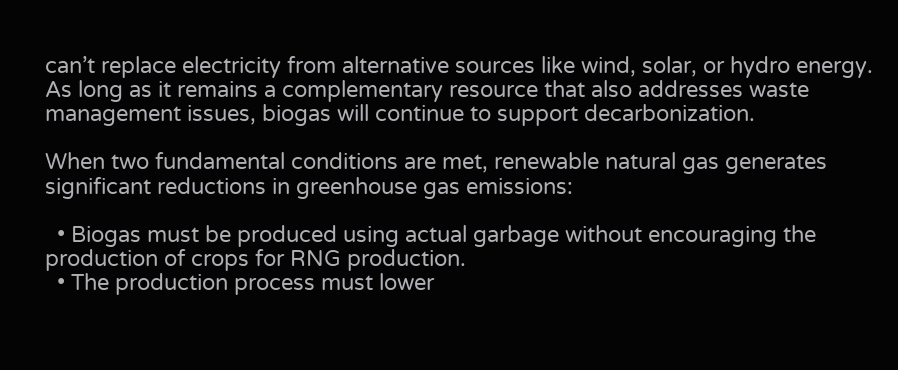can’t replace electricity from alternative sources like wind, solar, or hydro energy. As long as it remains a complementary resource that also addresses waste management issues, biogas will continue to support decarbonization.

When two fundamental conditions are met, renewable natural gas generates significant reductions in greenhouse gas emissions:

  • Biogas must be produced using actual garbage without encouraging the production of crops for RNG production.
  • The production process must lower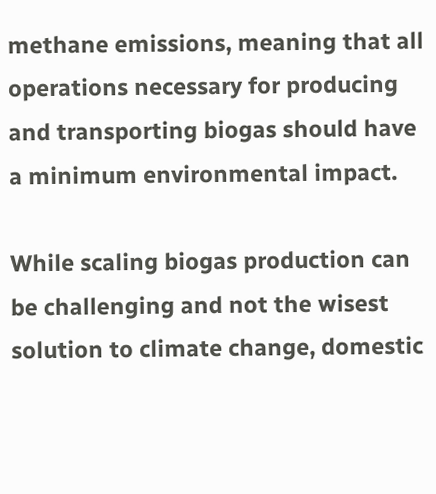methane emissions, meaning that all operations necessary for producing and transporting biogas should have a minimum environmental impact.

While scaling biogas production can be challenging and not the wisest solution to climate change, domestic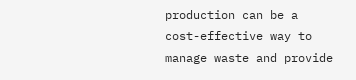production can be a cost-effective way to manage waste and provide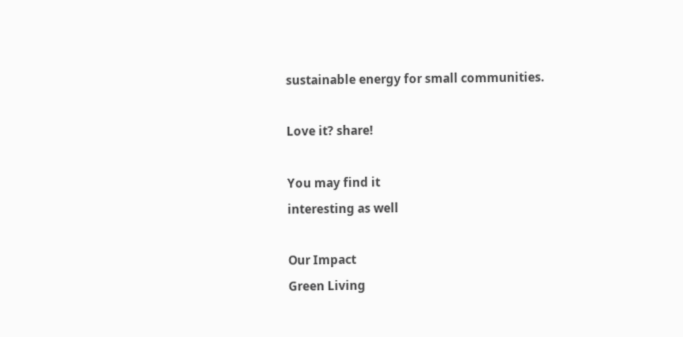sustainable energy for small communities.

Love it? share!

You may find it
interesting as well

Our Impact
Green Living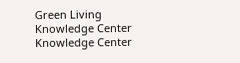Green Living
Knowledge Center
Knowledge Center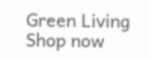Green Living
Shop now